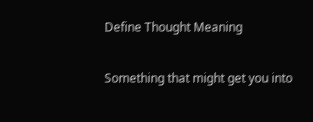Define Thought Meaning

Something that might get you into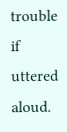trouble if uttered aloud.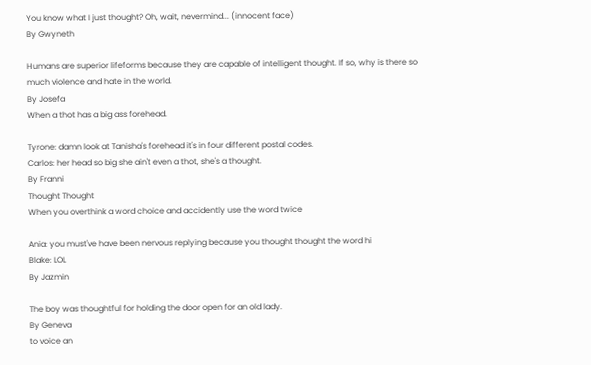You know what I just thought? Oh, wait, nevermind... (innocent face)
By Gwyneth

Humans are superior lifeforms because they are capable of intelligent thought. If so, why is there so much violence and hate in the world.
By Josefa
When a thot has a big ass forehead.

Tyrone: damn look at Tanisha's forehead it's in four different postal codes.
Carlos: her head so big she ain't even a thot, she's a thought.
By Franni
Thought Thought
When you overthink a word choice and accidently use the word twice

Ania: you must've have been nervous replying because you thought thought the word hi
Blake: LOL
By Jazmin

The boy was thoughtful for holding the door open for an old lady.
By Geneva
to voice an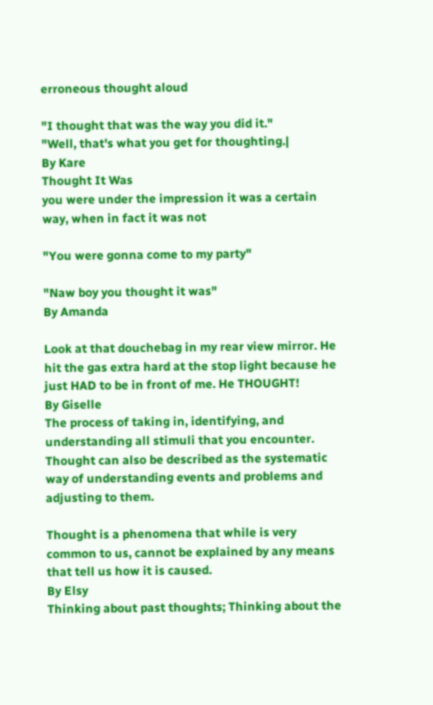erroneous thought aloud

"I thought that was the way you did it."
"Well, that's what you get for thoughting.|
By Kare
Thought It Was
you were under the impression it was a certain way, when in fact it was not

"You were gonna come to my party"

"Naw boy you thought it was"
By Amanda

Look at that douchebag in my rear view mirror. He hit the gas extra hard at the stop light because he just HAD to be in front of me. He THOUGHT!
By Giselle
The process of taking in, identifying, and understanding all stimuli that you encounter. Thought can also be described as the systematic way of understanding events and problems and adjusting to them.

Thought is a phenomena that while is very common to us, cannot be explained by any means that tell us how it is caused.
By Elsy
Thinking about past thoughts; Thinking about the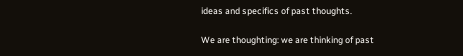ideas and specifics of past thoughts.

We are thoughting: we are thinking of past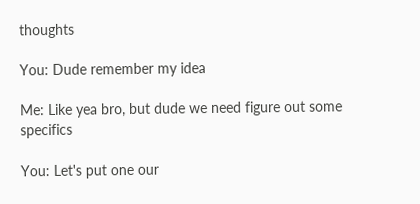thoughts

You: Dude remember my idea

Me: Like yea bro, but dude we need figure out some specifics

You: Let's put one our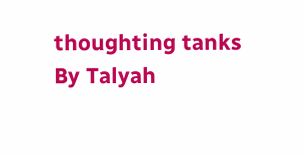thoughting tanks
By Talyah